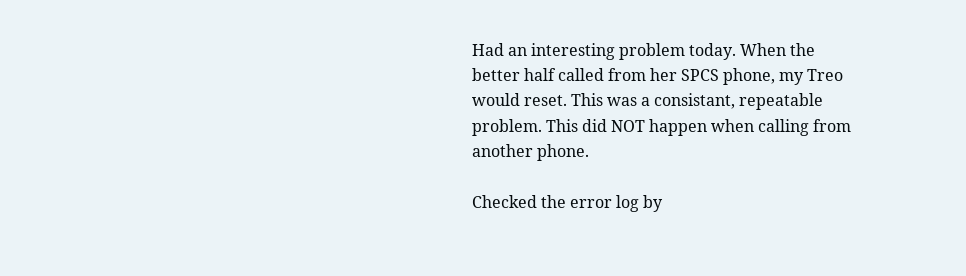Had an interesting problem today. When the better half called from her SPCS phone, my Treo would reset. This was a consistant, repeatable problem. This did NOT happen when calling from another phone.

Checked the error log by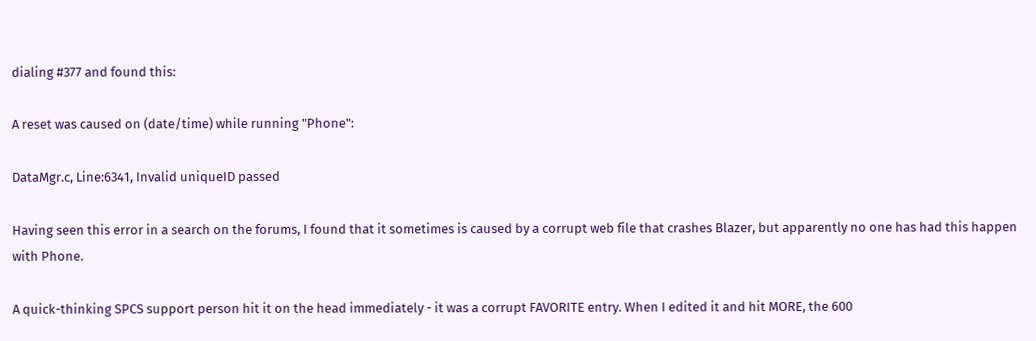dialing #377 and found this:

A reset was caused on (date/time) while running "Phone":

DataMgr.c, Line:6341, Invalid uniqueID passed

Having seen this error in a search on the forums, I found that it sometimes is caused by a corrupt web file that crashes Blazer, but apparently no one has had this happen with Phone.

A quick-thinking SPCS support person hit it on the head immediately - it was a corrupt FAVORITE entry. When I edited it and hit MORE, the 600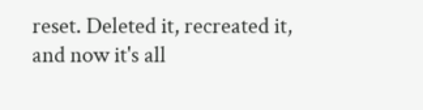reset. Deleted it, recreated it, and now it's all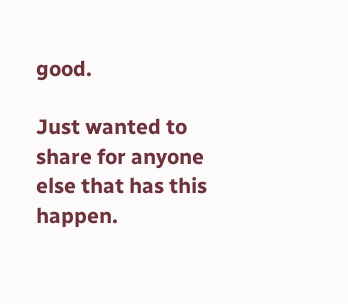good.

Just wanted to share for anyone else that has this happen.